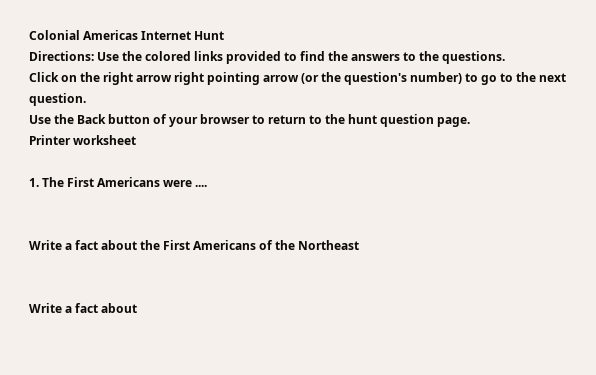Colonial Americas Internet Hunt
Directions: Use the colored links provided to find the answers to the questions.
Click on the right arrow right pointing arrow (or the question's number) to go to the next question.
Use the Back button of your browser to return to the hunt question page.
Printer worksheet

1. The First Americans were ....


Write a fact about the First Americans of the Northeast


Write a fact about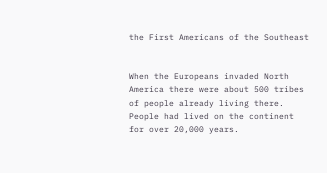the First Americans of the Southeast


When the Europeans invaded North America there were about 500 tribes of people already living there. People had lived on the continent for over 20,000 years.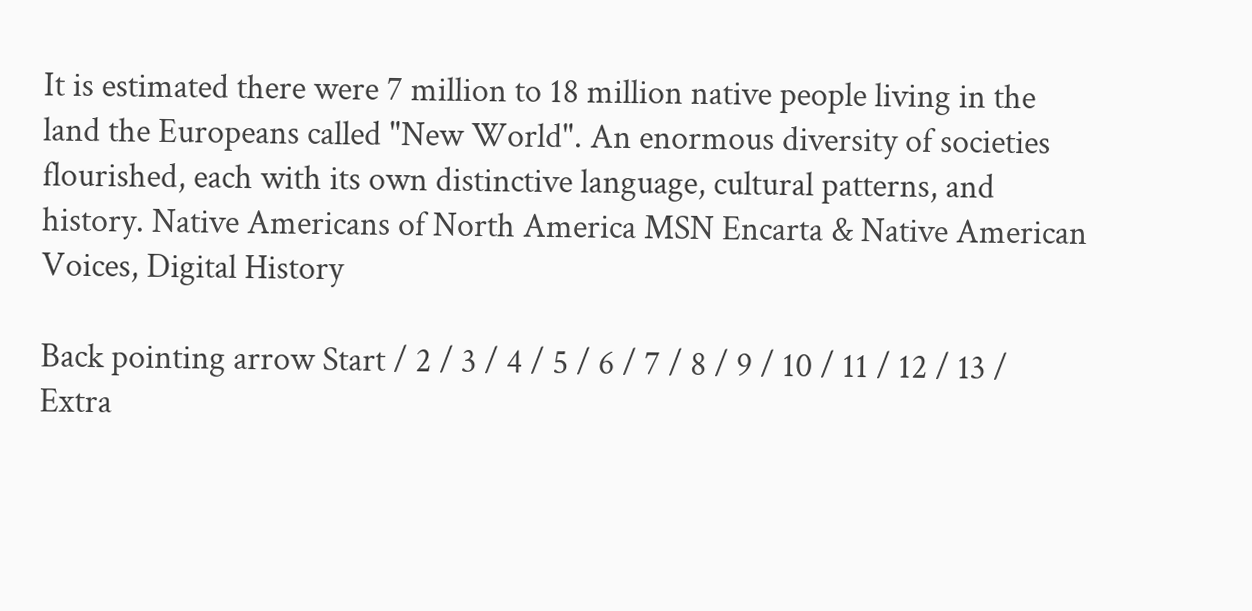It is estimated there were 7 million to 18 million native people living in the land the Europeans called "New World". An enormous diversity of societies flourished, each with its own distinctive language, cultural patterns, and history. Native Americans of North America MSN Encarta & Native American Voices, Digital History

Back pointing arrow Start / 2 / 3 / 4 / 5 / 6 / 7 / 8 / 9 / 10 / 11 / 12 / 13 / Extra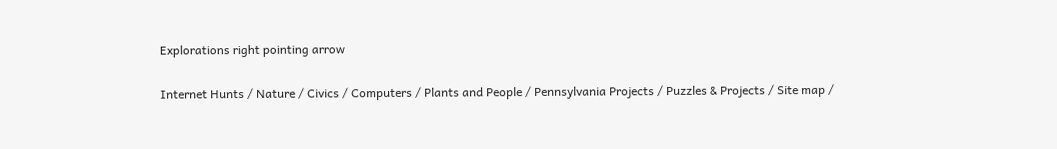Explorations right pointing arrow

Internet Hunts / Nature / Civics / Computers / Plants and People / Pennsylvania Projects / Puzzles & Projects / Site map /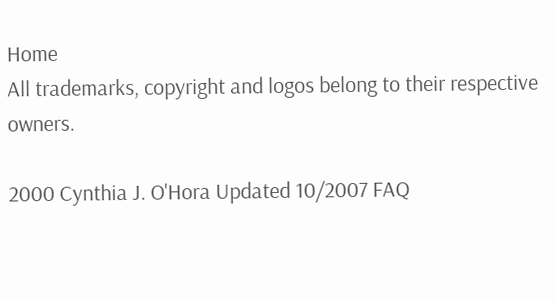Home
All trademarks, copyright and logos belong to their respective owners.

2000 Cynthia J. O'Hora Updated 10/2007 FAQ